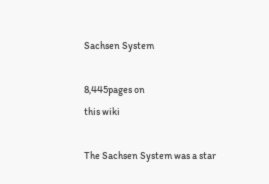Sachsen System

8,445pages on
this wiki

The Sachsen System was a star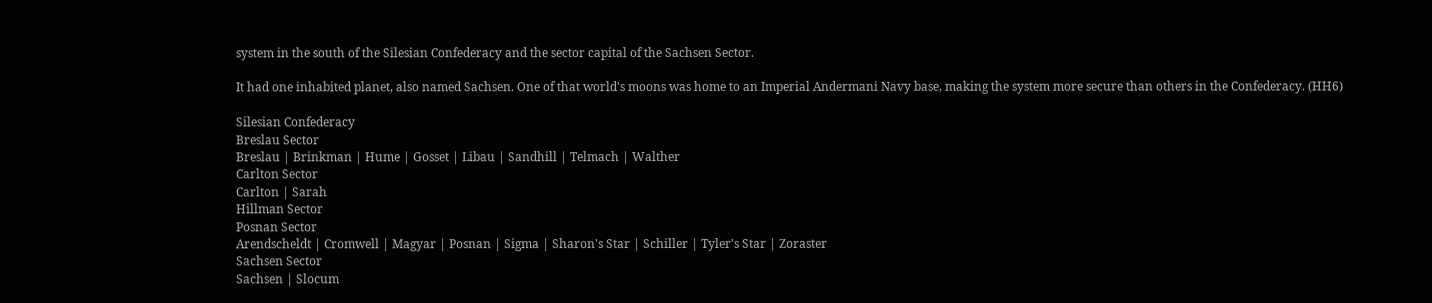system in the south of the Silesian Confederacy and the sector capital of the Sachsen Sector.

It had one inhabited planet, also named Sachsen. One of that world's moons was home to an Imperial Andermani Navy base, making the system more secure than others in the Confederacy. (HH6)

Silesian Confederacy
Breslau Sector
Breslau | Brinkman | Hume | Gosset | Libau | Sandhill | Telmach | Walther
Carlton Sector
Carlton | Sarah
Hillman Sector
Posnan Sector
Arendscheldt | Cromwell | Magyar | Posnan | Sigma | Sharon's Star | Schiller | Tyler's Star | Zoraster
Sachsen Sector
Sachsen | Slocum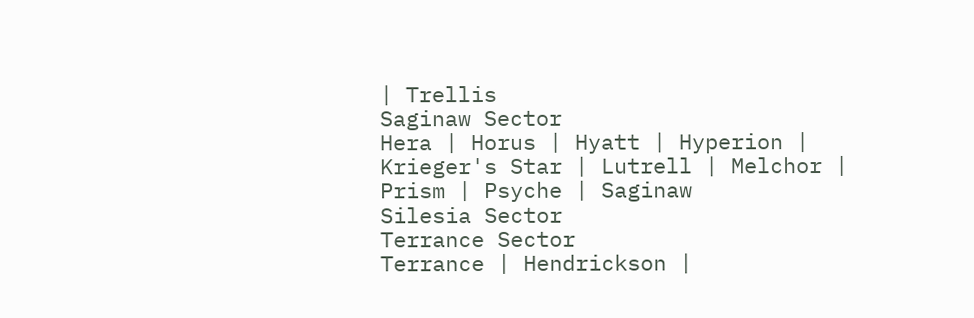| Trellis
Saginaw Sector
Hera | Horus | Hyatt | Hyperion | Krieger's Star | Lutrell | Melchor | Prism | Psyche | Saginaw
Silesia Sector
Terrance Sector
Terrance | Hendrickson |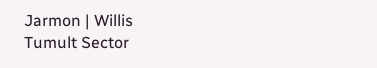Jarmon | Willis
Tumult Sector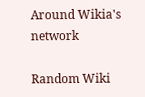Around Wikia's network

Random Wiki